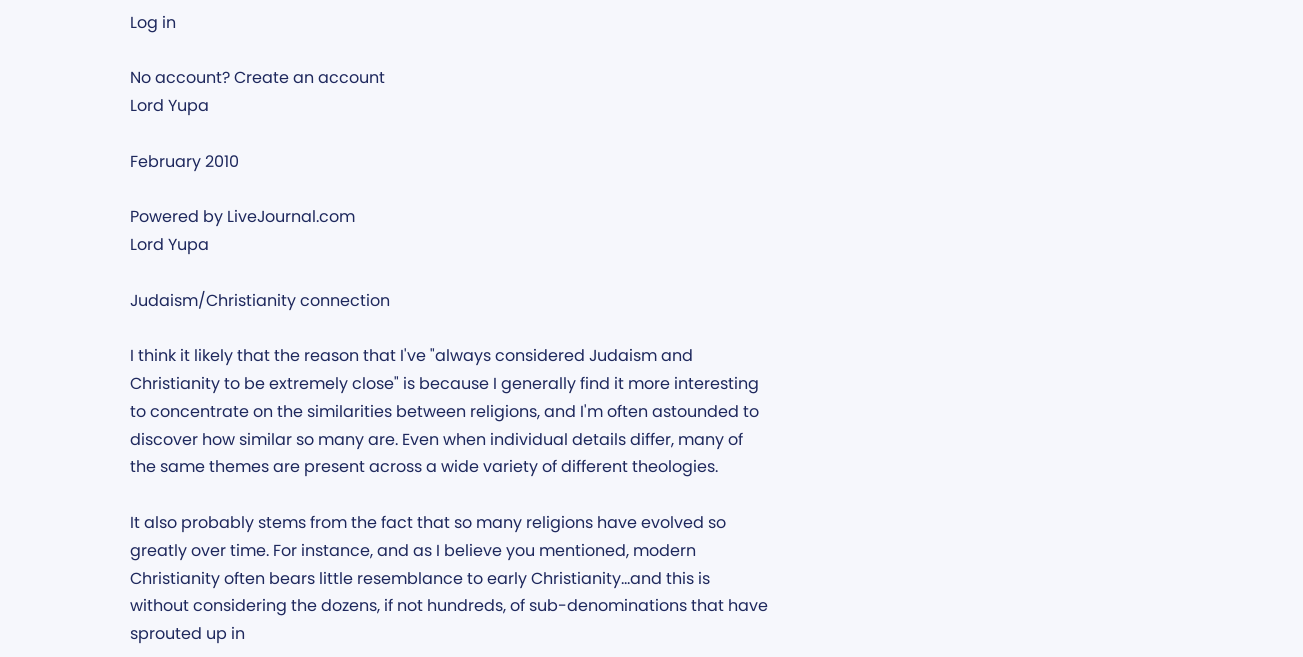Log in

No account? Create an account
Lord Yupa

February 2010

Powered by LiveJournal.com
Lord Yupa

Judaism/Christianity connection

I think it likely that the reason that I've "always considered Judaism and Christianity to be extremely close" is because I generally find it more interesting to concentrate on the similarities between religions, and I'm often astounded to discover how similar so many are. Even when individual details differ, many of the same themes are present across a wide variety of different theologies.

It also probably stems from the fact that so many religions have evolved so greatly over time. For instance, and as I believe you mentioned, modern Christianity often bears little resemblance to early Christianity...and this is without considering the dozens, if not hundreds, of sub-denominations that have sprouted up in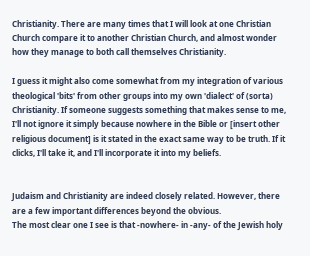Christianity. There are many times that I will look at one Christian Church compare it to another Christian Church, and almost wonder how they manage to both call themselves Christianity.

I guess it might also come somewhat from my integration of various theological 'bits' from other groups into my own 'dialect' of (sorta) Christianity. If someone suggests something that makes sense to me, I'll not ignore it simply because nowhere in the Bible or [insert other religious document] is it stated in the exact same way to be truth. If it clicks, I'll take it, and I'll incorporate it into my beliefs.


Judaism and Christianity are indeed closely related. However, there are a few important differences beyond the obvious.
The most clear one I see is that -nowhere- in -any- of the Jewish holy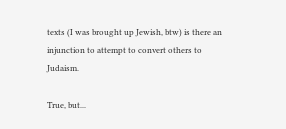texts (I was brought up Jewish, btw) is there an injunction to attempt to convert others to Judaism.

True, but...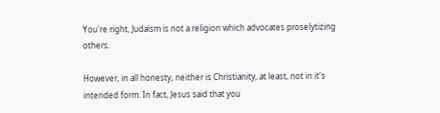You're right, Judaism is not a religion which advocates proselytizing others.

However, in all honesty, neither is Christianity, at least, not in it's intended form. In fact, Jesus said that you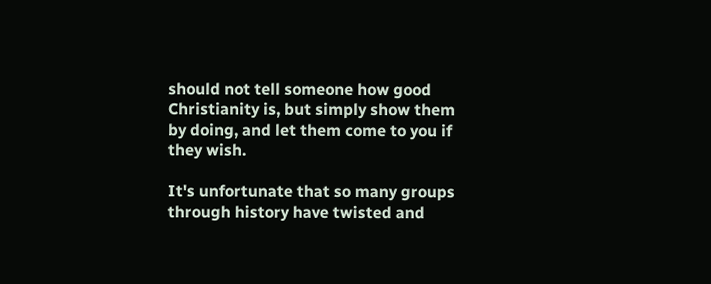should not tell someone how good Christianity is, but simply show them by doing, and let them come to you if they wish.

It's unfortunate that so many groups through history have twisted and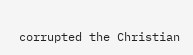corrupted the Christian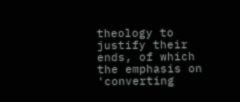theology to justify their ends, of which the emphasis on 'converting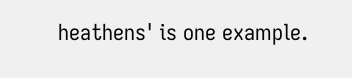heathens' is one example.